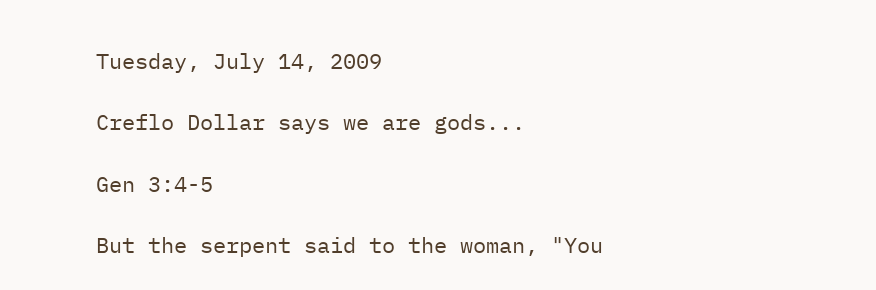Tuesday, July 14, 2009

Creflo Dollar says we are gods...

Gen 3:4-5

But the serpent said to the woman, "You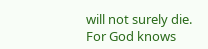will not surely die.
For God knows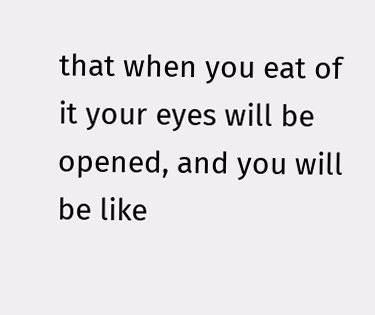that when you eat of it your eyes will be opened, and you will be like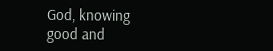God, knowing good and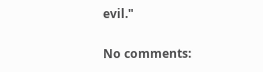evil."

No comments: